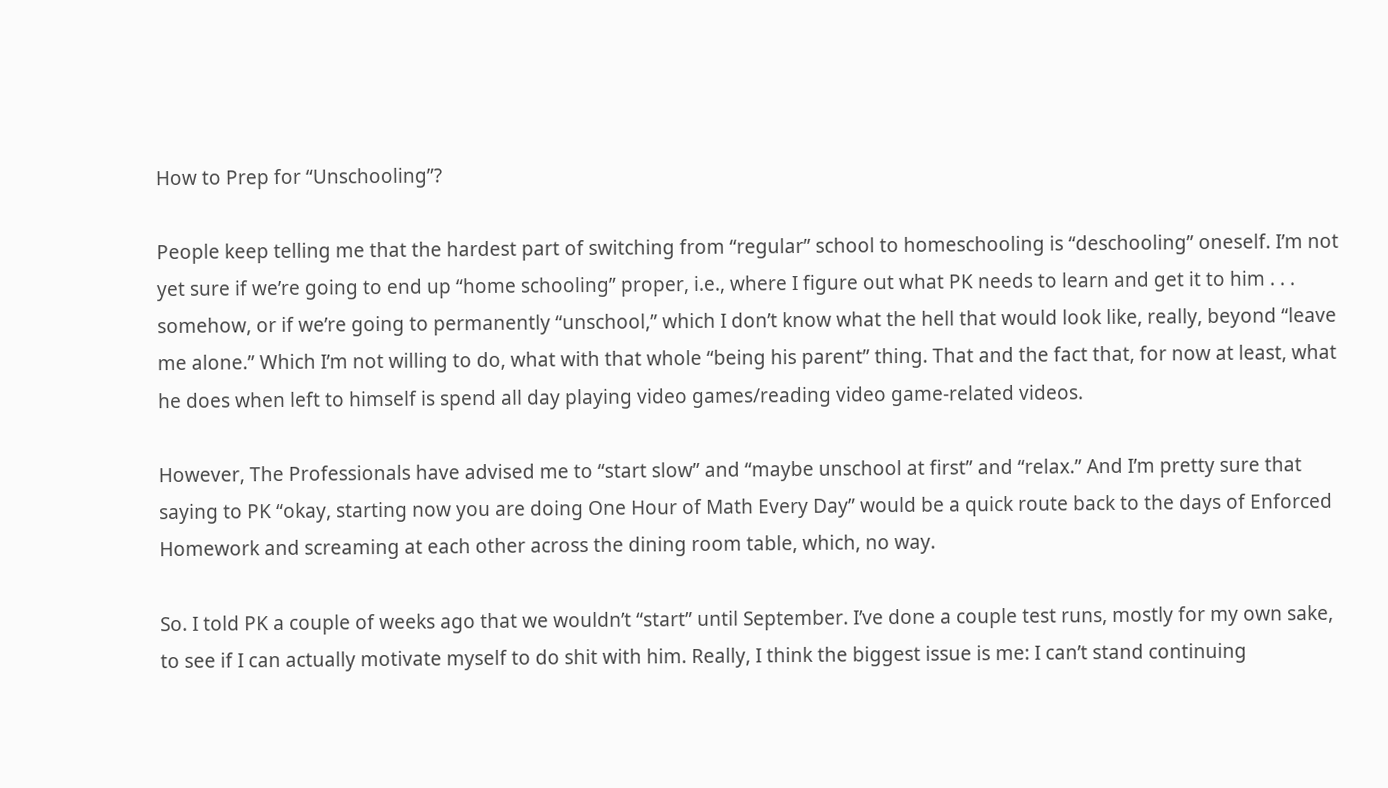How to Prep for “Unschooling”?

People keep telling me that the hardest part of switching from “regular” school to homeschooling is “deschooling” oneself. I’m not yet sure if we’re going to end up “home schooling” proper, i.e., where I figure out what PK needs to learn and get it to him . . . somehow, or if we’re going to permanently “unschool,” which I don’t know what the hell that would look like, really, beyond “leave me alone.” Which I’m not willing to do, what with that whole “being his parent” thing. That and the fact that, for now at least, what he does when left to himself is spend all day playing video games/reading video game-related videos.

However, The Professionals have advised me to “start slow” and “maybe unschool at first” and “relax.” And I’m pretty sure that saying to PK “okay, starting now you are doing One Hour of Math Every Day” would be a quick route back to the days of Enforced Homework and screaming at each other across the dining room table, which, no way.

So. I told PK a couple of weeks ago that we wouldn’t “start” until September. I’ve done a couple test runs, mostly for my own sake, to see if I can actually motivate myself to do shit with him. Really, I think the biggest issue is me: I can’t stand continuing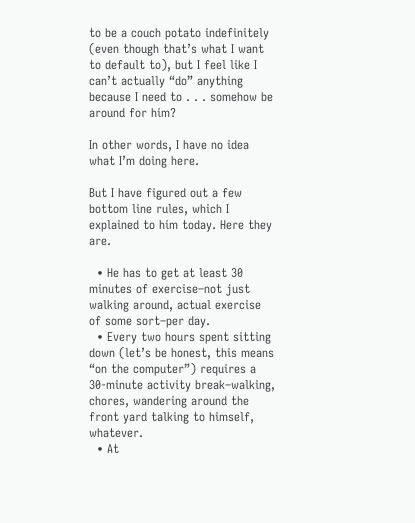to be a couch potato indefinitely (even though that’s what I want to default to), but I feel like I can’t actually “do” anything because I need to . . . somehow be around for him?

In other words, I have no idea what I’m doing here.

But I have figured out a few bottom line rules, which I explained to him today. Here they are.

  • He has to get at least 30 minutes of exercise–not just walking around, actual exercise of some sort–per day.
  • Every two hours spent sitting down (let’s be honest, this means “on the computer”) requires a 30-minute activity break–walking, chores, wandering around the front yard talking to himself, whatever.
  • At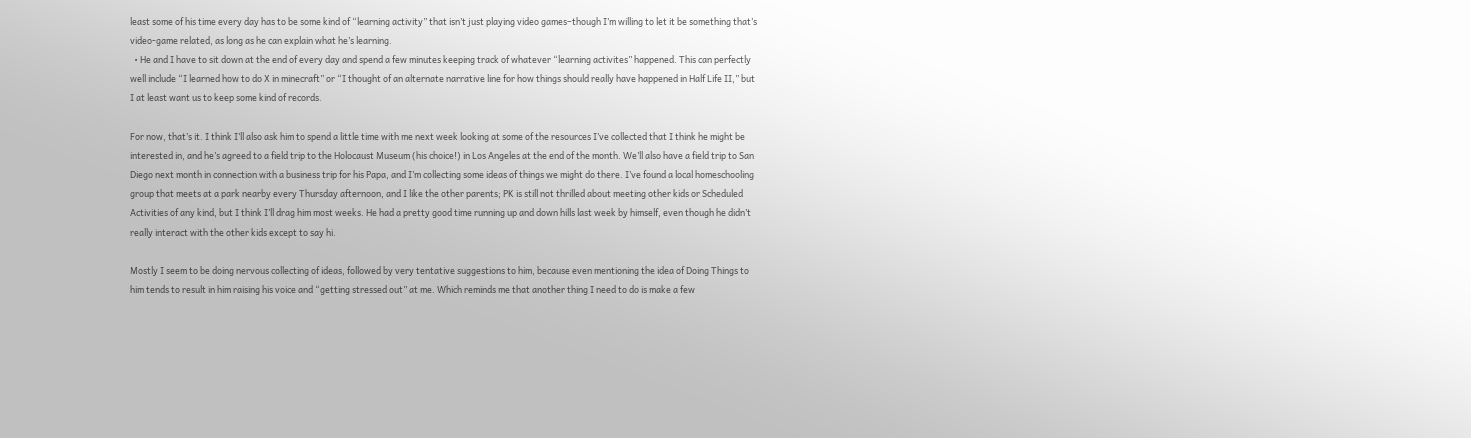least some of his time every day has to be some kind of “learning activity” that isn’t just playing video games–though I’m willing to let it be something that’s video-game related, as long as he can explain what he’s learning.
  • He and I have to sit down at the end of every day and spend a few minutes keeping track of whatever “learning activites” happened. This can perfectly well include “I learned how to do X in minecraft” or “I thought of an alternate narrative line for how things should really have happened in Half Life II,” but I at least want us to keep some kind of records.

For now, that’s it. I think I’ll also ask him to spend a little time with me next week looking at some of the resources I’ve collected that I think he might be interested in, and he’s agreed to a field trip to the Holocaust Museum (his choice!) in Los Angeles at the end of the month. We’ll also have a field trip to San Diego next month in connection with a business trip for his Papa, and I’m collecting some ideas of things we might do there. I’ve found a local homeschooling group that meets at a park nearby every Thursday afternoon, and I like the other parents; PK is still not thrilled about meeting other kids or Scheduled Activities of any kind, but I think I’ll drag him most weeks. He had a pretty good time running up and down hills last week by himself, even though he didn’t really interact with the other kids except to say hi.

Mostly I seem to be doing nervous collecting of ideas, followed by very tentative suggestions to him, because even mentioning the idea of Doing Things to him tends to result in him raising his voice and “getting stressed out” at me. Which reminds me that another thing I need to do is make a few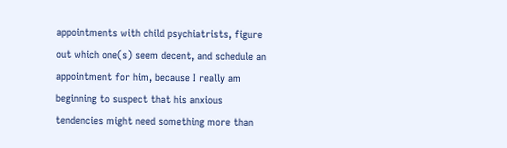appointments with child psychiatrists, figure out which one(s) seem decent, and schedule an appointment for him, because I really am beginning to suspect that his anxious tendencies might need something more than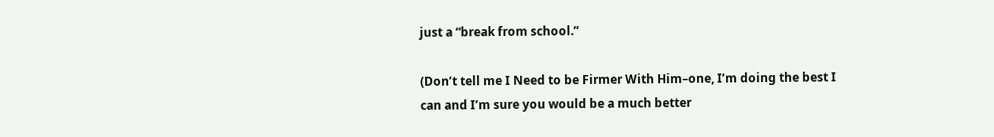just a “break from school.”

(Don’t tell me I Need to be Firmer With Him–one, I’m doing the best I can and I’m sure you would be a much better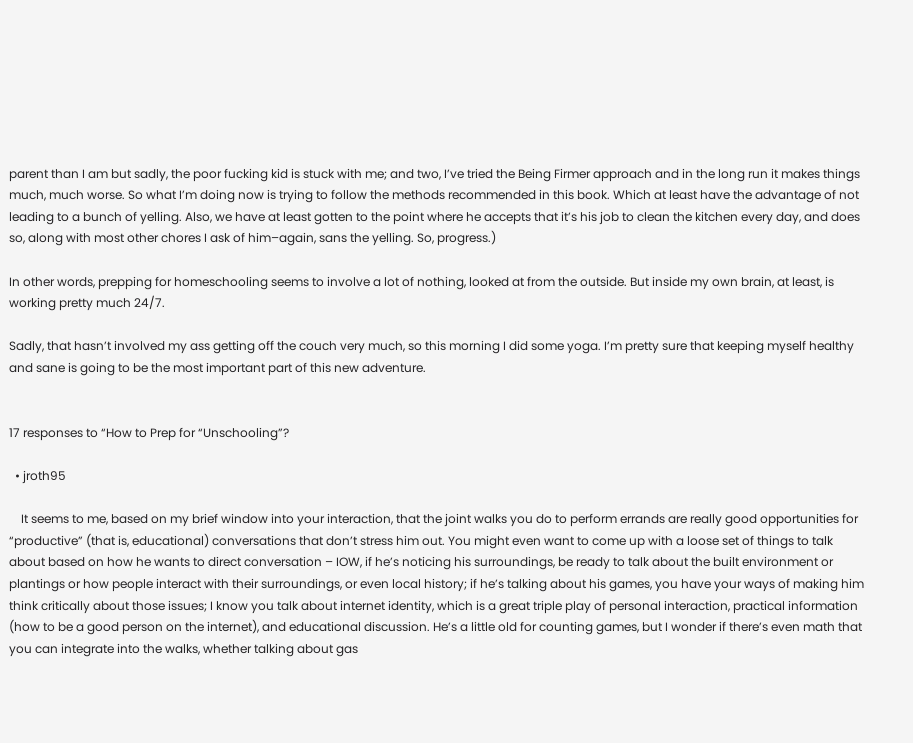parent than I am but sadly, the poor fucking kid is stuck with me; and two, I’ve tried the Being Firmer approach and in the long run it makes things much, much worse. So what I’m doing now is trying to follow the methods recommended in this book. Which at least have the advantage of not leading to a bunch of yelling. Also, we have at least gotten to the point where he accepts that it’s his job to clean the kitchen every day, and does so, along with most other chores I ask of him–again, sans the yelling. So, progress.)

In other words, prepping for homeschooling seems to involve a lot of nothing, looked at from the outside. But inside my own brain, at least, is working pretty much 24/7.

Sadly, that hasn’t involved my ass getting off the couch very much, so this morning I did some yoga. I’m pretty sure that keeping myself healthy and sane is going to be the most important part of this new adventure.


17 responses to “How to Prep for “Unschooling”?

  • jroth95

    It seems to me, based on my brief window into your interaction, that the joint walks you do to perform errands are really good opportunities for “productive” (that is, educational) conversations that don’t stress him out. You might even want to come up with a loose set of things to talk about based on how he wants to direct conversation – IOW, if he’s noticing his surroundings, be ready to talk about the built environment or plantings or how people interact with their surroundings, or even local history; if he’s talking about his games, you have your ways of making him think critically about those issues; I know you talk about internet identity, which is a great triple play of personal interaction, practical information (how to be a good person on the internet), and educational discussion. He’s a little old for counting games, but I wonder if there’s even math that you can integrate into the walks, whether talking about gas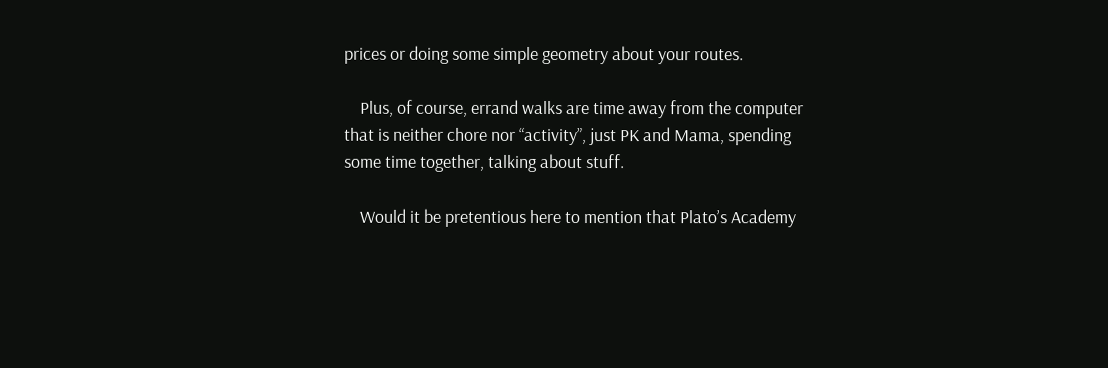prices or doing some simple geometry about your routes.

    Plus, of course, errand walks are time away from the computer that is neither chore nor “activity”, just PK and Mama, spending some time together, talking about stuff.

    Would it be pretentious here to mention that Plato’s Academy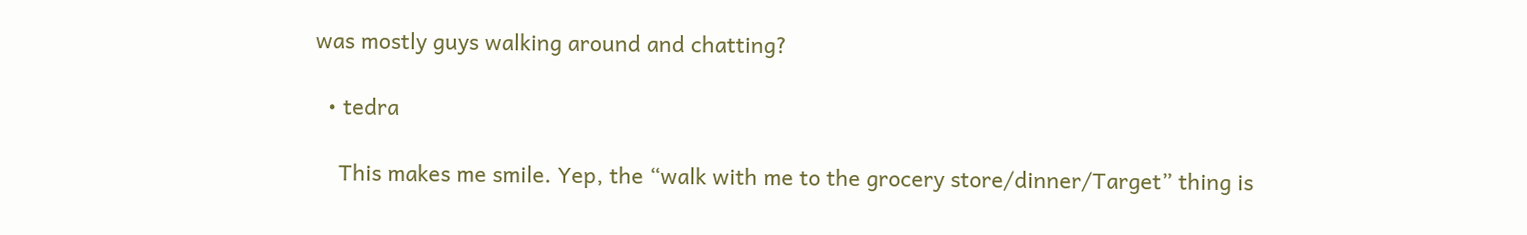was mostly guys walking around and chatting?

  • tedra

    This makes me smile. Yep, the “walk with me to the grocery store/dinner/Target” thing is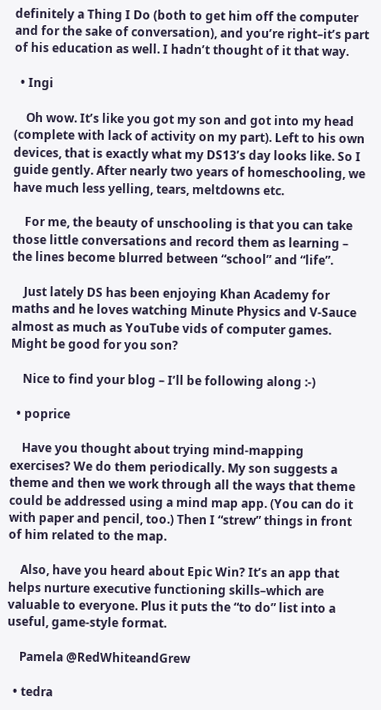definitely a Thing I Do (both to get him off the computer and for the sake of conversation), and you’re right–it’s part of his education as well. I hadn’t thought of it that way.

  • Ingi

    Oh wow. It’s like you got my son and got into my head (complete with lack of activity on my part). Left to his own devices, that is exactly what my DS13’s day looks like. So I guide gently. After nearly two years of homeschooling, we have much less yelling, tears, meltdowns etc.

    For me, the beauty of unschooling is that you can take those little conversations and record them as learning – the lines become blurred between “school” and “life”.

    Just lately DS has been enjoying Khan Academy for maths and he loves watching Minute Physics and V-Sauce almost as much as YouTube vids of computer games. Might be good for you son?

    Nice to find your blog – I’ll be following along :-)

  • poprice

    Have you thought about trying mind-mapping exercises? We do them periodically. My son suggests a theme and then we work through all the ways that theme could be addressed using a mind map app. (You can do it with paper and pencil, too.) Then I “strew” things in front of him related to the map.

    Also, have you heard about Epic Win? It’s an app that helps nurture executive functioning skills–which are valuable to everyone. Plus it puts the “to do” list into a useful, game-style format.

    Pamela @RedWhiteandGrew

  • tedra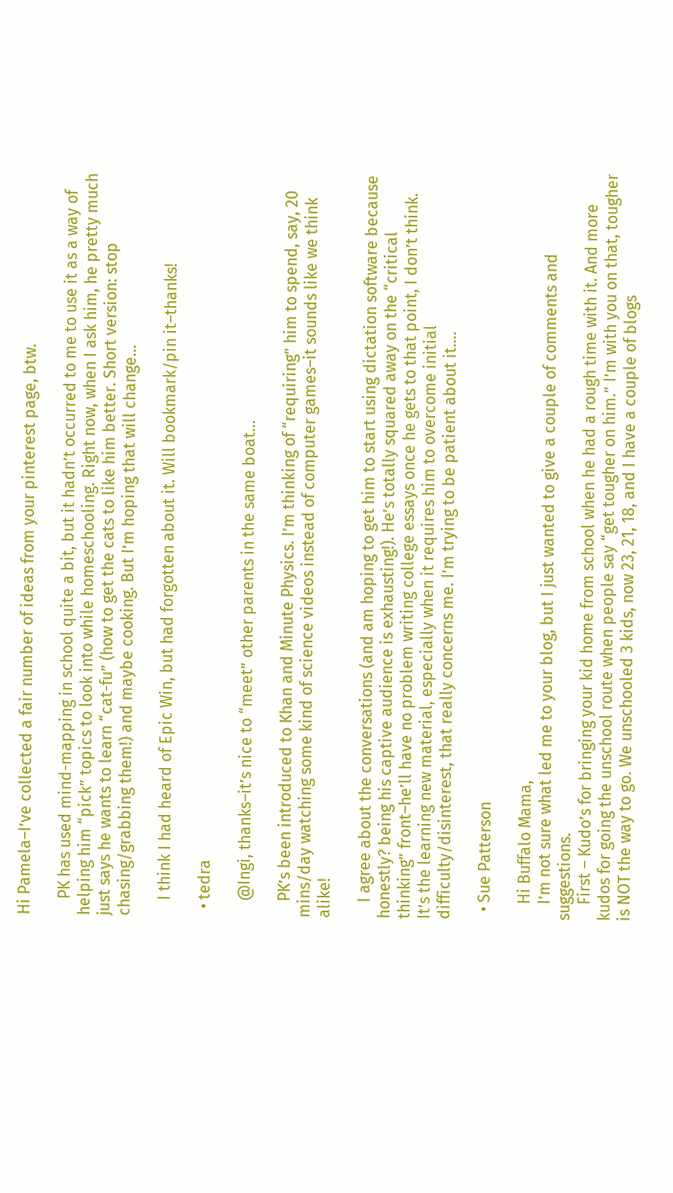Hi Pamela–I’ve collected a fair number of ideas from your pinterest page, btw.

    PK has used mind-mapping in school quite a bit, but it hadn’t occurred to me to use it as a way of helping him “pick” topics to look into while homeschooling. Right now, when I ask him, he pretty much just says he wants to learn “cat-fu” (how to get the cats to like him better. Short version: stop chasing/grabbing them!) and maybe cooking. But I’m hoping that will change…

    I think I had heard of Epic Win, but had forgotten about it. Will bookmark/pin it–thanks!

  • tedra

    @Ingi, thanks–it’s nice to “meet” other parents in the same boat…

    PK’s been introduced to Khan and Minute Physics. I’m thinking of “requiring” him to spend, say, 20 mins/day watching some kind of science videos instead of computer games–it sounds like we think alike!

    I agree about the conversations (and am hoping to get him to start using dictation software because honestly? being his captive audience is exhausting!). He’s totally squared away on the “critical thinking” front–he’ll have no problem writing college essays once he gets to that point, I don’t think. It’s the learning new material, especially when it requires him to overcome initial difficulty/disinterest, that really concerns me. I’m trying to be patient about it….

  • Sue Patterson

    Hi Buffalo Mama,
    I’m not sure what led me to your blog, but I just wanted to give a couple of comments and suggestions.
    First – Kudo’s for bringing your kid home from school when he had a rough time with it. And more kudos for going the unschool route when people say “get tougher on him.” I’m with you on that, tougher is NOT the way to go. We unschooled 3 kids, now 23, 21, 18, and I have a couple of blogs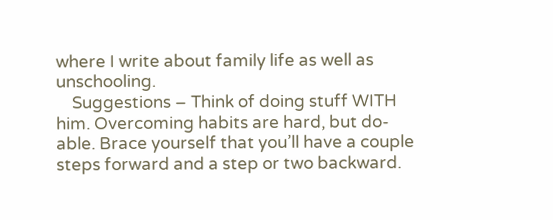where I write about family life as well as unschooling.
    Suggestions – Think of doing stuff WITH him. Overcoming habits are hard, but do-able. Brace yourself that you’ll have a couple steps forward and a step or two backward.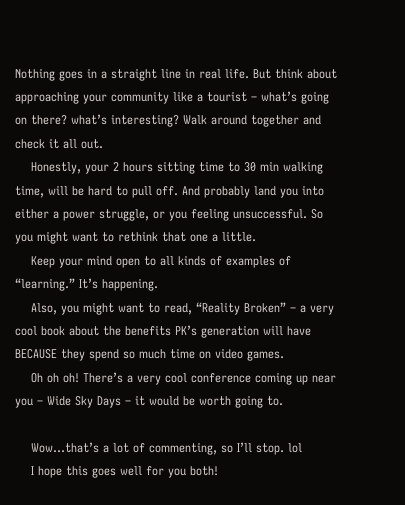Nothing goes in a straight line in real life. But think about approaching your community like a tourist – what’s going on there? what’s interesting? Walk around together and check it all out.
    Honestly, your 2 hours sitting time to 30 min walking time, will be hard to pull off. And probably land you into either a power struggle, or you feeling unsuccessful. So you might want to rethink that one a little.
    Keep your mind open to all kinds of examples of “learning.” It’s happening.
    Also, you might want to read, “Reality Broken” – a very cool book about the benefits PK’s generation will have BECAUSE they spend so much time on video games.
    Oh oh oh! There’s a very cool conference coming up near you – Wide Sky Days – it would be worth going to.

    Wow…that’s a lot of commenting, so I’ll stop. lol
    I hope this goes well for you both!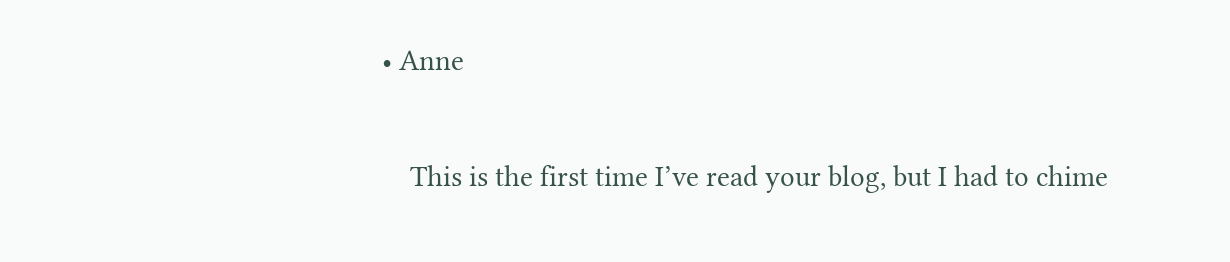• Anne

    This is the first time I’ve read your blog, but I had to chime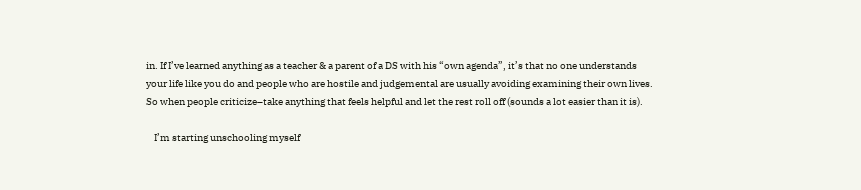in. If I’ve learned anything as a teacher & a parent of a DS with his “own agenda”, it’s that no one understands your life like you do and people who are hostile and judgemental are usually avoiding examining their own lives. So when people criticize–take anything that feels helpful and let the rest roll off (sounds a lot easier than it is).

    I’m starting unschooling myself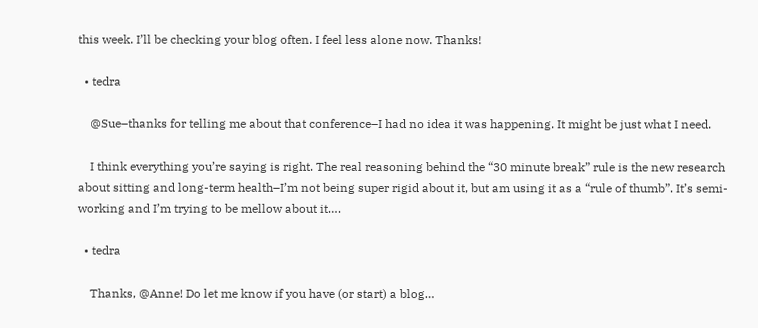this week. I’ll be checking your blog often. I feel less alone now. Thanks!

  • tedra

    @Sue–thanks for telling me about that conference–I had no idea it was happening. It might be just what I need.

    I think everything you’re saying is right. The real reasoning behind the “30 minute break” rule is the new research about sitting and long-term health–I’m not being super rigid about it, but am using it as a “rule of thumb”. It’s semi-working and I’m trying to be mellow about it….

  • tedra

    Thanks, @Anne! Do let me know if you have (or start) a blog…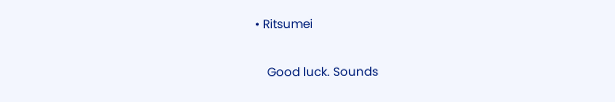• Ritsumei

    Good luck. Sounds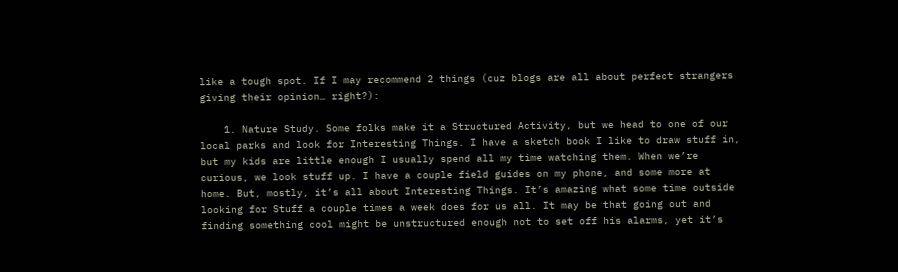like a tough spot. If I may recommend 2 things (cuz blogs are all about perfect strangers giving their opinion… right?):

    1. Nature Study. Some folks make it a Structured Activity, but we head to one of our local parks and look for Interesting Things. I have a sketch book I like to draw stuff in, but my kids are little enough I usually spend all my time watching them. When we’re curious, we look stuff up. I have a couple field guides on my phone, and some more at home. But, mostly, it’s all about Interesting Things. It’s amazing what some time outside looking for Stuff a couple times a week does for us all. It may be that going out and finding something cool might be unstructured enough not to set off his alarms, yet it’s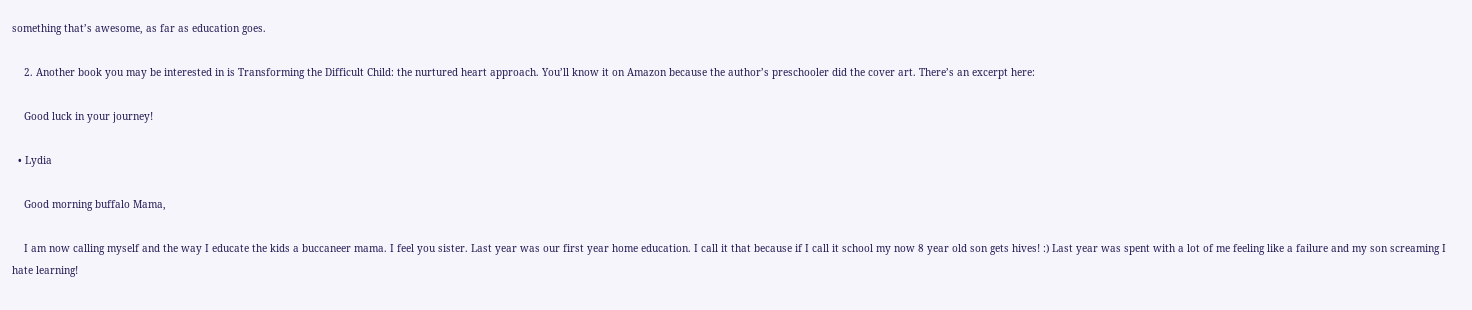something that’s awesome, as far as education goes.

    2. Another book you may be interested in is Transforming the Difficult Child: the nurtured heart approach. You’ll know it on Amazon because the author’s preschooler did the cover art. There’s an excerpt here:

    Good luck in your journey!

  • Lydia

    Good morning buffalo Mama,

    I am now calling myself and the way I educate the kids a buccaneer mama. I feel you sister. Last year was our first year home education. I call it that because if I call it school my now 8 year old son gets hives! :) Last year was spent with a lot of me feeling like a failure and my son screaming I hate learning!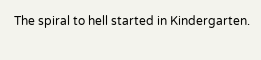The spiral to hell started in Kindergarten.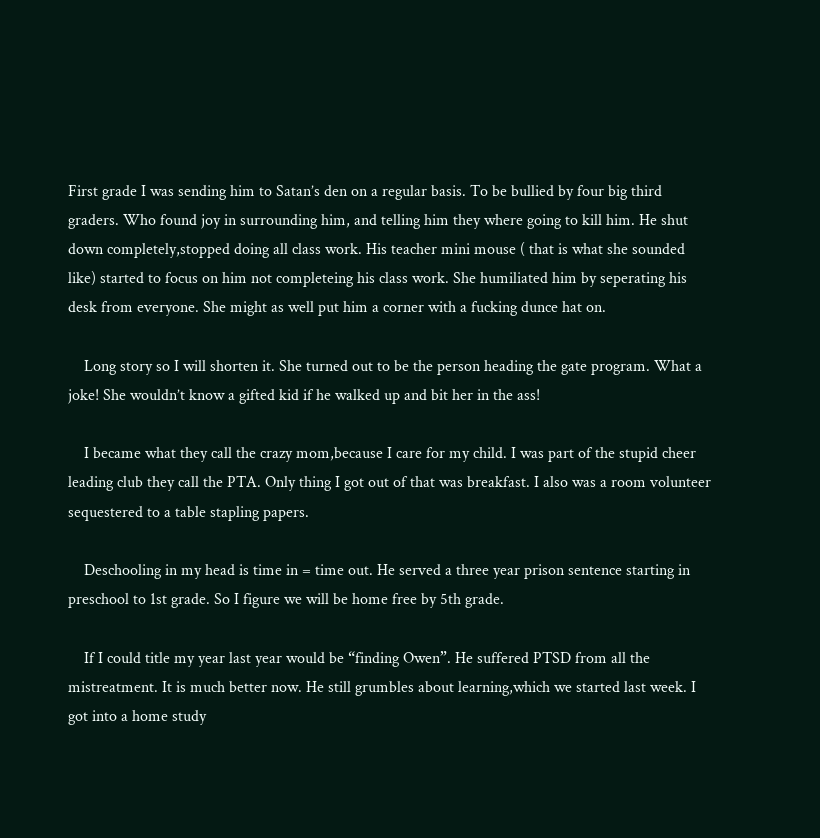First grade I was sending him to Satan’s den on a regular basis. To be bullied by four big third graders. Who found joy in surrounding him, and telling him they where going to kill him. He shut down completely,stopped doing all class work. His teacher mini mouse ( that is what she sounded like) started to focus on him not completeing his class work. She humiliated him by seperating his desk from everyone. She might as well put him a corner with a fucking dunce hat on.

    Long story so I will shorten it. She turned out to be the person heading the gate program. What a joke! She wouldn’t know a gifted kid if he walked up and bit her in the ass!

    I became what they call the crazy mom,because I care for my child. I was part of the stupid cheer leading club they call the PTA. Only thing I got out of that was breakfast. I also was a room volunteer sequestered to a table stapling papers.

    Deschooling in my head is time in = time out. He served a three year prison sentence starting in preschool to 1st grade. So I figure we will be home free by 5th grade.

    If I could title my year last year would be “finding Owen”. He suffered PTSD from all the mistreatment. It is much better now. He still grumbles about learning,which we started last week. I got into a home study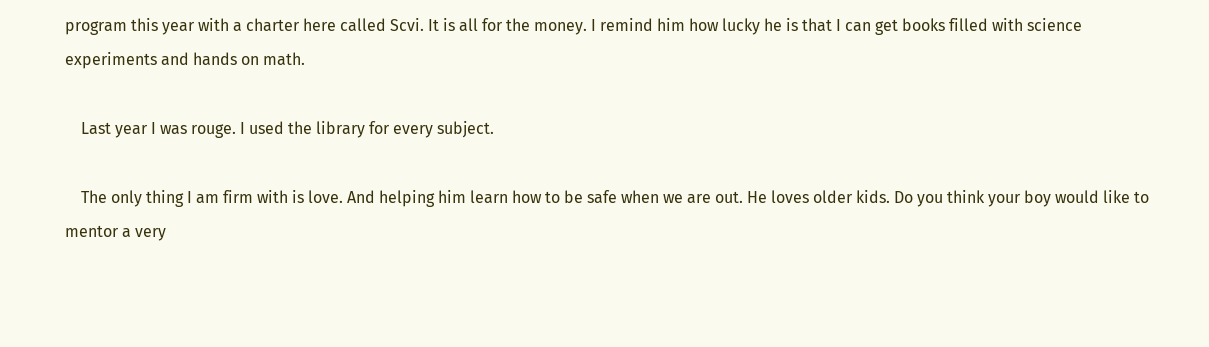program this year with a charter here called Scvi. It is all for the money. I remind him how lucky he is that I can get books filled with science experiments and hands on math.

    Last year I was rouge. I used the library for every subject.

    The only thing I am firm with is love. And helping him learn how to be safe when we are out. He loves older kids. Do you think your boy would like to mentor a very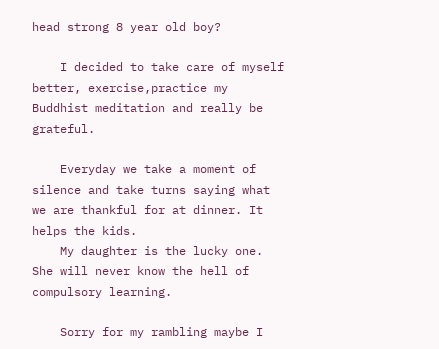head strong 8 year old boy?

    I decided to take care of myself better, exercise,practice my Buddhist meditation and really be grateful.

    Everyday we take a moment of silence and take turns saying what we are thankful for at dinner. It helps the kids.
    My daughter is the lucky one. She will never know the hell of compulsory learning.

    Sorry for my rambling maybe I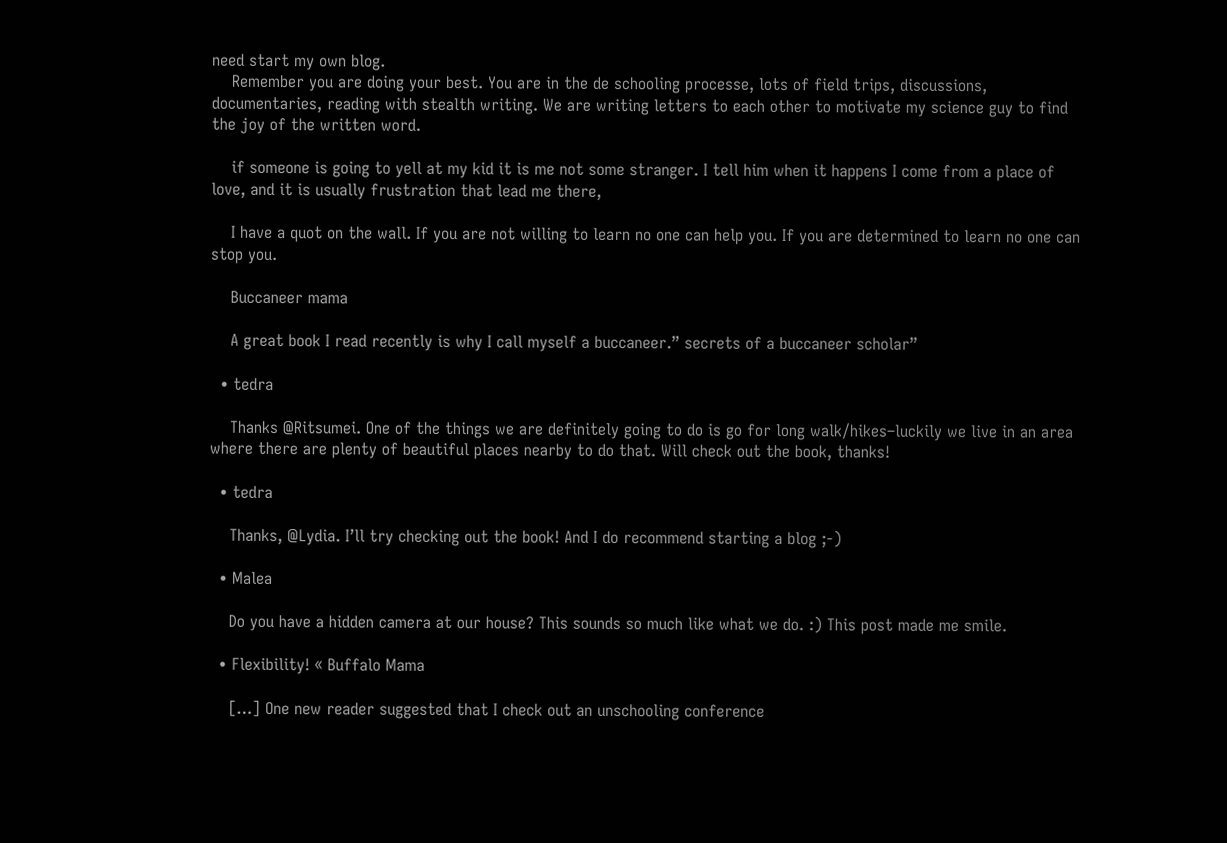need start my own blog.
    Remember you are doing your best. You are in the de schooling processe, lots of field trips, discussions, documentaries, reading with stealth writing. We are writing letters to each other to motivate my science guy to find the joy of the written word.

    if someone is going to yell at my kid it is me not some stranger. I tell him when it happens I come from a place of love, and it is usually frustration that lead me there,

    I have a quot on the wall. If you are not willing to learn no one can help you. If you are determined to learn no one can stop you.

    Buccaneer mama

    A great book I read recently is why I call myself a buccaneer.” secrets of a buccaneer scholar”

  • tedra

    Thanks @Ritsumei. One of the things we are definitely going to do is go for long walk/hikes–luckily we live in an area where there are plenty of beautiful places nearby to do that. Will check out the book, thanks!

  • tedra

    Thanks, @Lydia. I’ll try checking out the book! And I do recommend starting a blog ;-)

  • Malea

    Do you have a hidden camera at our house? This sounds so much like what we do. :) This post made me smile.

  • Flexibility! « Buffalo Mama

    […] One new reader suggested that I check out an unschooling conference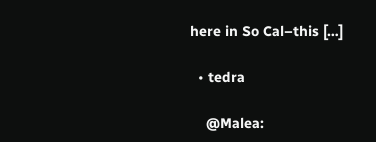here in So Cal–this […]

  • tedra

    @Malea: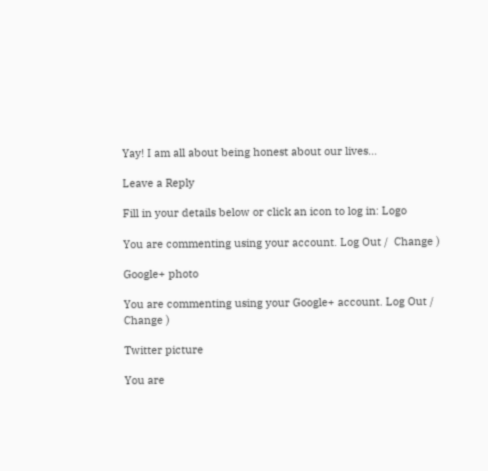Yay! I am all about being honest about our lives…

Leave a Reply

Fill in your details below or click an icon to log in: Logo

You are commenting using your account. Log Out /  Change )

Google+ photo

You are commenting using your Google+ account. Log Out /  Change )

Twitter picture

You are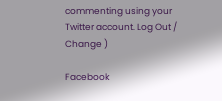commenting using your Twitter account. Log Out /  Change )

Facebook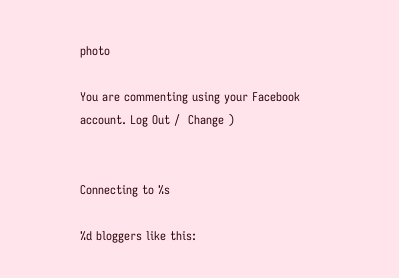photo

You are commenting using your Facebook account. Log Out /  Change )


Connecting to %s

%d bloggers like this: